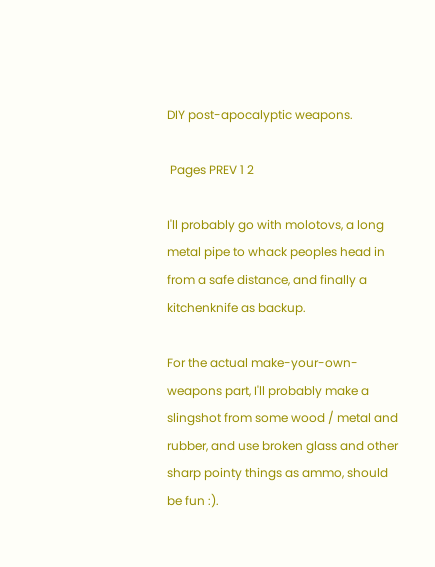DIY post-apocalyptic weapons.

 Pages PREV 1 2

I'll probably go with molotovs, a long metal pipe to whack peoples head in from a safe distance, and finally a kitchenknife as backup.

For the actual make-your-own-weapons part, I'll probably make a slingshot from some wood / metal and rubber, and use broken glass and other sharp pointy things as ammo, should be fun :).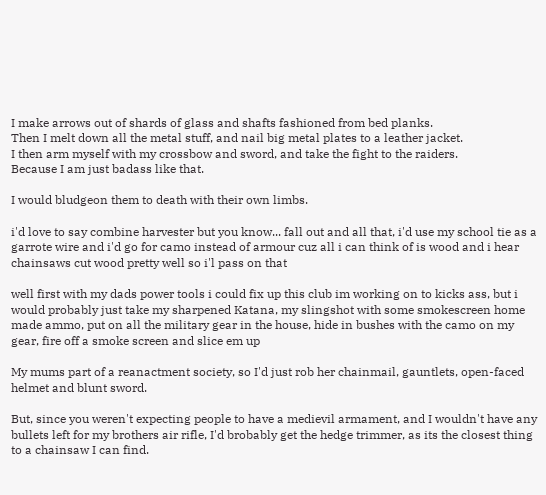I make arrows out of shards of glass and shafts fashioned from bed planks.
Then I melt down all the metal stuff, and nail big metal plates to a leather jacket.
I then arm myself with my crossbow and sword, and take the fight to the raiders.
Because I am just badass like that.

I would bludgeon them to death with their own limbs.

i'd love to say combine harvester but you know... fall out and all that, i'd use my school tie as a garrote wire and i'd go for camo instead of armour cuz all i can think of is wood and i hear chainsaws cut wood pretty well so i'l pass on that

well first with my dads power tools i could fix up this club im working on to kicks ass, but i would probably just take my sharpened Katana, my slingshot with some smokescreen home made ammo, put on all the military gear in the house, hide in bushes with the camo on my gear, fire off a smoke screen and slice em up

My mums part of a reanactment society, so I'd just rob her chainmail, gauntlets, open-faced helmet and blunt sword.

But, since you weren't expecting people to have a medievil armament, and I wouldn't have any bullets left for my brothers air rifle, I'd brobably get the hedge trimmer, as its the closest thing to a chainsaw I can find.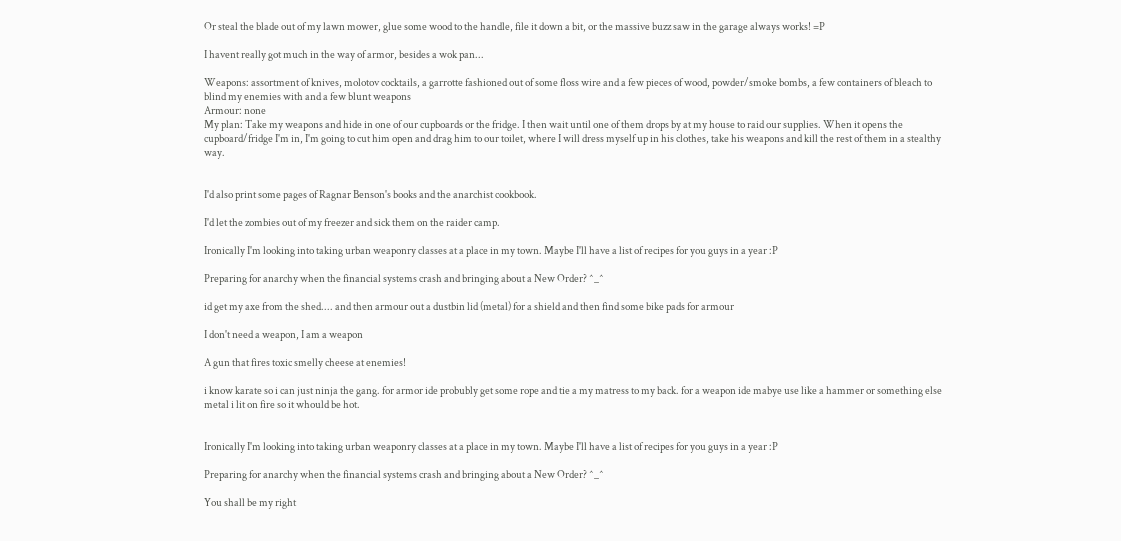Or steal the blade out of my lawn mower, glue some wood to the handle, file it down a bit, or the massive buzz saw in the garage always works! =P

I havent really got much in the way of armor, besides a wok pan...

Weapons: assortment of knives, molotov cocktails, a garrotte fashioned out of some floss wire and a few pieces of wood, powder/smoke bombs, a few containers of bleach to blind my enemies with and a few blunt weapons
Armour: none
My plan: Take my weapons and hide in one of our cupboards or the fridge. I then wait until one of them drops by at my house to raid our supplies. When it opens the cupboard/fridge I'm in, I'm going to cut him open and drag him to our toilet, where I will dress myself up in his clothes, take his weapons and kill the rest of them in a stealthy way.


I'd also print some pages of Ragnar Benson's books and the anarchist cookbook.

I'd let the zombies out of my freezer and sick them on the raider camp.

Ironically I'm looking into taking urban weaponry classes at a place in my town. Maybe I'll have a list of recipes for you guys in a year :P

Preparing for anarchy when the financial systems crash and bringing about a New Order? ^_^

id get my axe from the shed.... and then armour out a dustbin lid (metal) for a shield and then find some bike pads for armour

I don't need a weapon, I am a weapon

A gun that fires toxic smelly cheese at enemies!

i know karate so i can just ninja the gang. for armor ide probubly get some rope and tie a my matress to my back. for a weapon ide mabye use like a hammer or something else metal i lit on fire so it whould be hot.


Ironically I'm looking into taking urban weaponry classes at a place in my town. Maybe I'll have a list of recipes for you guys in a year :P

Preparing for anarchy when the financial systems crash and bringing about a New Order? ^_^

You shall be my right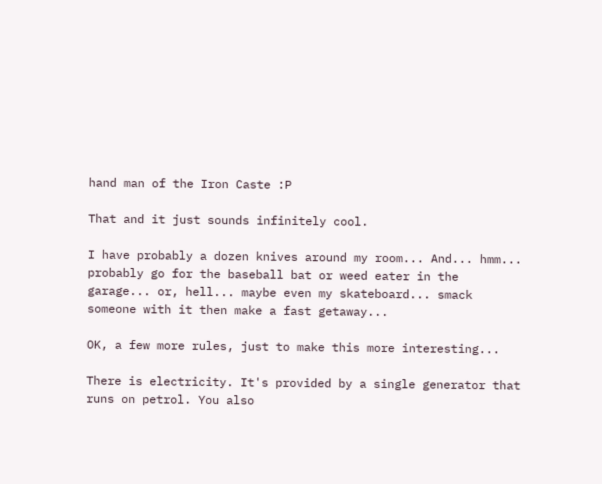hand man of the Iron Caste :P

That and it just sounds infinitely cool.

I have probably a dozen knives around my room... And... hmm... probably go for the baseball bat or weed eater in the garage... or, hell... maybe even my skateboard... smack someone with it then make a fast getaway...

OK, a few more rules, just to make this more interesting...

There is electricity. It's provided by a single generator that runs on petrol. You also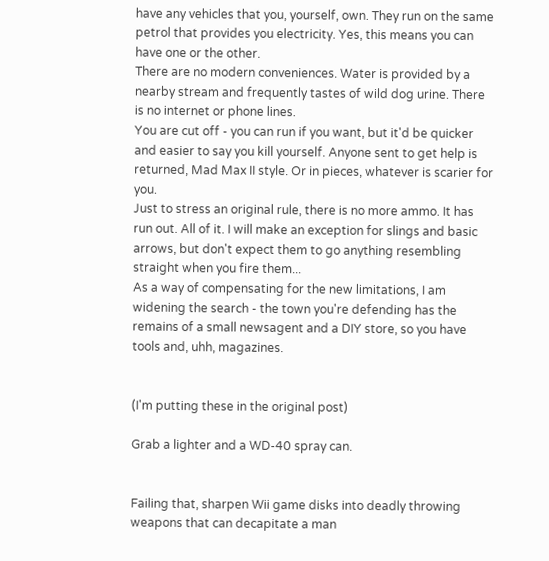have any vehicles that you, yourself, own. They run on the same petrol that provides you electricity. Yes, this means you can have one or the other.
There are no modern conveniences. Water is provided by a nearby stream and frequently tastes of wild dog urine. There is no internet or phone lines.
You are cut off - you can run if you want, but it'd be quicker and easier to say you kill yourself. Anyone sent to get help is returned, Mad Max II style. Or in pieces, whatever is scarier for you.
Just to stress an original rule, there is no more ammo. It has run out. All of it. I will make an exception for slings and basic arrows, but don't expect them to go anything resembling straight when you fire them...
As a way of compensating for the new limitations, I am widening the search - the town you're defending has the remains of a small newsagent and a DIY store, so you have tools and, uhh, magazines.


(I'm putting these in the original post)

Grab a lighter and a WD-40 spray can.


Failing that, sharpen Wii game disks into deadly throwing weapons that can decapitate a man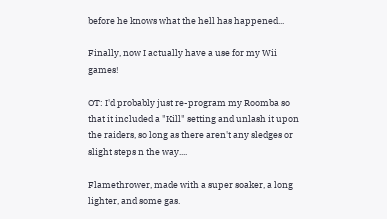before he knows what the hell has happened...

Finally, now I actually have a use for my Wii games!

OT: I'd probably just re-program my Roomba so that it included a "Kill" setting and unlash it upon the raiders, so long as there aren't any sledges or slight steps n the way....

Flamethrower, made with a super soaker, a long lighter, and some gas.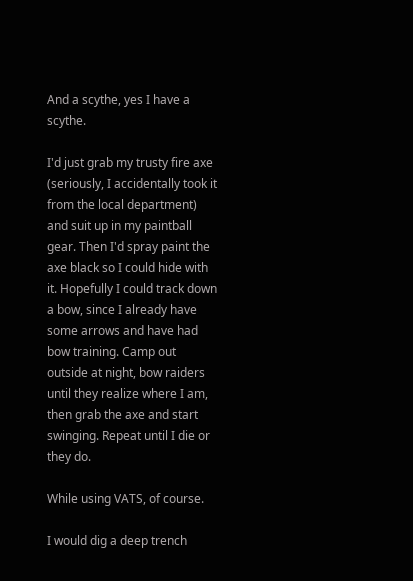And a scythe, yes I have a scythe.

I'd just grab my trusty fire axe (seriously, I accidentally took it from the local department) and suit up in my paintball gear. Then I'd spray paint the axe black so I could hide with it. Hopefully I could track down a bow, since I already have some arrows and have had bow training. Camp out outside at night, bow raiders until they realize where I am, then grab the axe and start swinging. Repeat until I die or they do.

While using VATS, of course.

I would dig a deep trench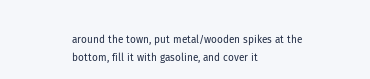around the town, put metal/wooden spikes at the bottom, fill it with gasoline, and cover it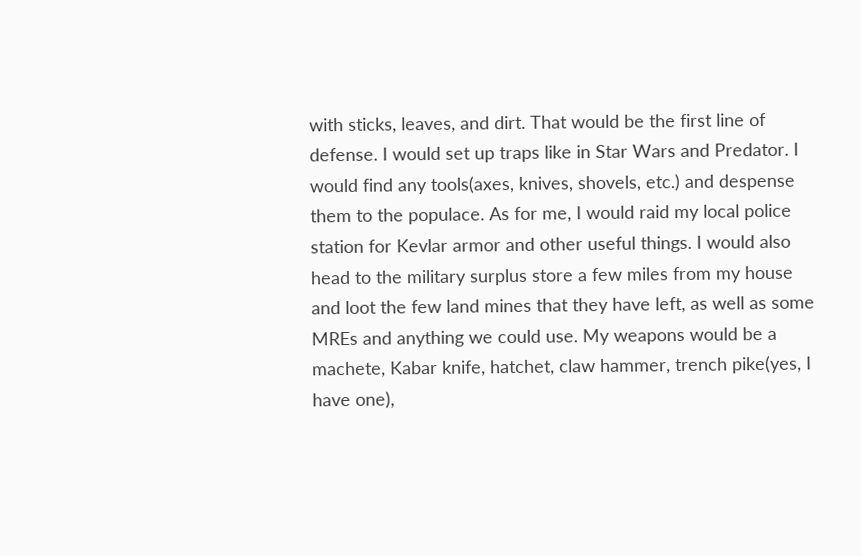with sticks, leaves, and dirt. That would be the first line of defense. I would set up traps like in Star Wars and Predator. I would find any tools(axes, knives, shovels, etc.) and despense them to the populace. As for me, I would raid my local police station for Kevlar armor and other useful things. I would also head to the military surplus store a few miles from my house and loot the few land mines that they have left, as well as some MREs and anything we could use. My weapons would be a machete, Kabar knife, hatchet, claw hammer, trench pike(yes, I have one),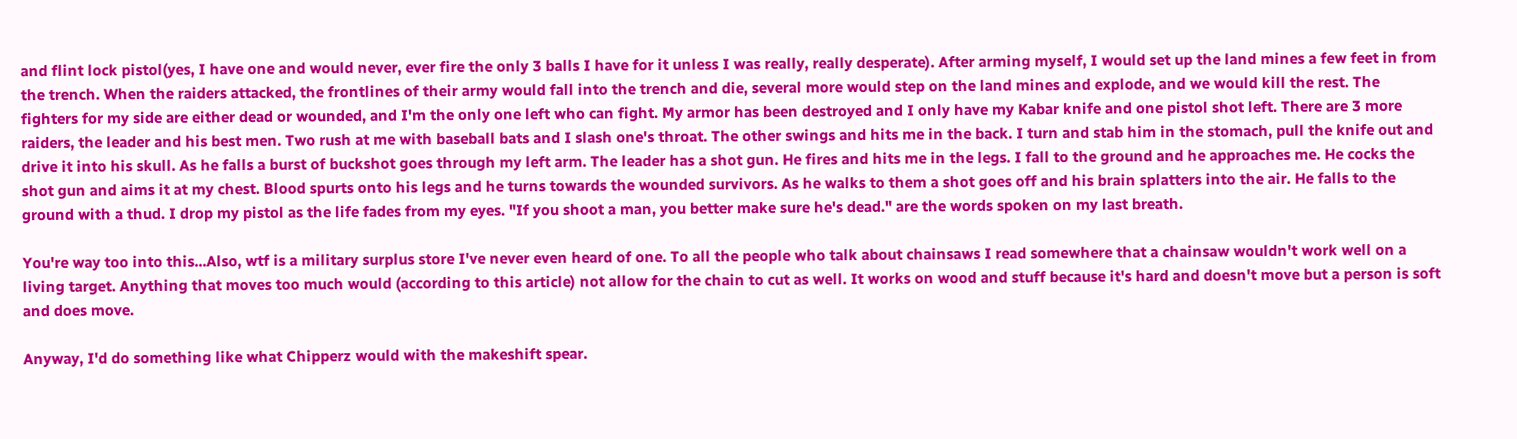and flint lock pistol(yes, I have one and would never, ever fire the only 3 balls I have for it unless I was really, really desperate). After arming myself, I would set up the land mines a few feet in from the trench. When the raiders attacked, the frontlines of their army would fall into the trench and die, several more would step on the land mines and explode, and we would kill the rest. The fighters for my side are either dead or wounded, and I'm the only one left who can fight. My armor has been destroyed and I only have my Kabar knife and one pistol shot left. There are 3 more raiders, the leader and his best men. Two rush at me with baseball bats and I slash one's throat. The other swings and hits me in the back. I turn and stab him in the stomach, pull the knife out and drive it into his skull. As he falls a burst of buckshot goes through my left arm. The leader has a shot gun. He fires and hits me in the legs. I fall to the ground and he approaches me. He cocks the shot gun and aims it at my chest. Blood spurts onto his legs and he turns towards the wounded survivors. As he walks to them a shot goes off and his brain splatters into the air. He falls to the ground with a thud. I drop my pistol as the life fades from my eyes. "If you shoot a man, you better make sure he's dead." are the words spoken on my last breath.

You're way too into this...Also, wtf is a military surplus store I've never even heard of one. To all the people who talk about chainsaws I read somewhere that a chainsaw wouldn't work well on a living target. Anything that moves too much would (according to this article) not allow for the chain to cut as well. It works on wood and stuff because it's hard and doesn't move but a person is soft and does move.

Anyway, I'd do something like what Chipperz would with the makeshift spear.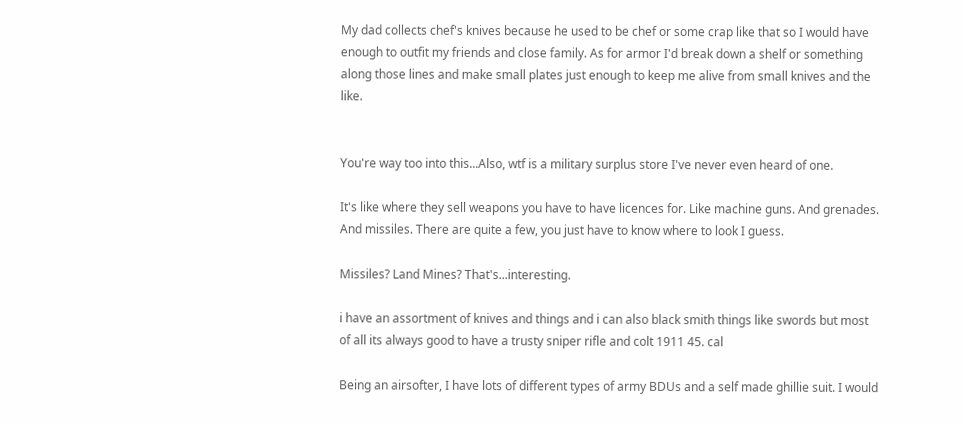My dad collects chef's knives because he used to be chef or some crap like that so I would have enough to outfit my friends and close family. As for armor I'd break down a shelf or something along those lines and make small plates just enough to keep me alive from small knives and the like.


You're way too into this...Also, wtf is a military surplus store I've never even heard of one.

It's like where they sell weapons you have to have licences for. Like machine guns. And grenades. And missiles. There are quite a few, you just have to know where to look I guess.

Missiles? Land Mines? That's...interesting.

i have an assortment of knives and things and i can also black smith things like swords but most of all its always good to have a trusty sniper rifle and colt 1911 45. cal

Being an airsofter, I have lots of different types of army BDUs and a self made ghillie suit. I would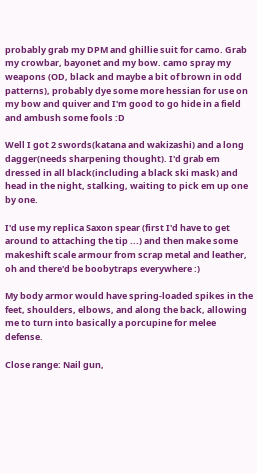probably grab my DPM and ghillie suit for camo. Grab my crowbar, bayonet and my bow. camo spray my weapons (OD, black and maybe a bit of brown in odd patterns), probably dye some more hessian for use on my bow and quiver and I'm good to go hide in a field and ambush some fools :D

Well I got 2 swords(katana and wakizashi) and a long dagger(needs sharpening thought). I'd grab em dressed in all black(including a black ski mask) and head in the night, stalking, waiting to pick em up one by one.

I'd use my replica Saxon spear (first I'd have to get around to attaching the tip ...) and then make some makeshift scale armour from scrap metal and leather, oh and there'd be boobytraps everywhere :)

My body armor would have spring-loaded spikes in the feet, shoulders, elbows, and along the back, allowing me to turn into basically a porcupine for melee defense.

Close range: Nail gun,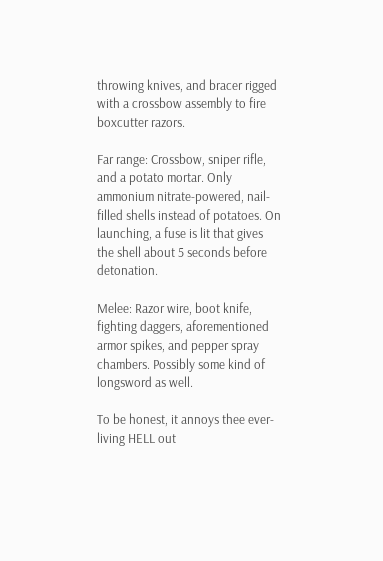throwing knives, and bracer rigged with a crossbow assembly to fire boxcutter razors.

Far range: Crossbow, sniper rifle, and a potato mortar. Only ammonium nitrate-powered, nail-filled shells instead of potatoes. On launching, a fuse is lit that gives the shell about 5 seconds before detonation.

Melee: Razor wire, boot knife, fighting daggers, aforementioned armor spikes, and pepper spray chambers. Possibly some kind of longsword as well.

To be honest, it annoys thee ever-living HELL out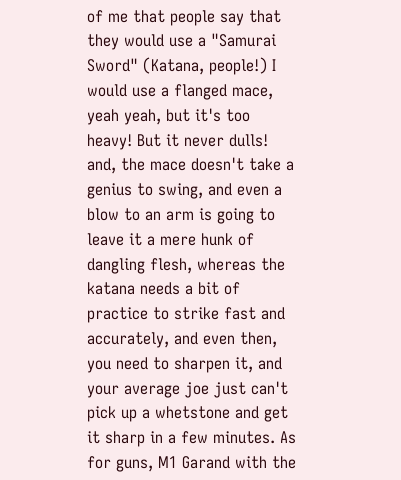of me that people say that they would use a "Samurai Sword" (Katana, people!) I would use a flanged mace, yeah yeah, but it's too heavy! But it never dulls! and, the mace doesn't take a genius to swing, and even a blow to an arm is going to leave it a mere hunk of dangling flesh, whereas the katana needs a bit of practice to strike fast and accurately, and even then, you need to sharpen it, and your average joe just can't pick up a whetstone and get it sharp in a few minutes. As for guns, M1 Garand with the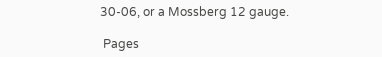30-06, or a Mossberg 12 gauge.

 Pages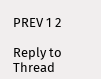PREV 1 2

Reply to Thread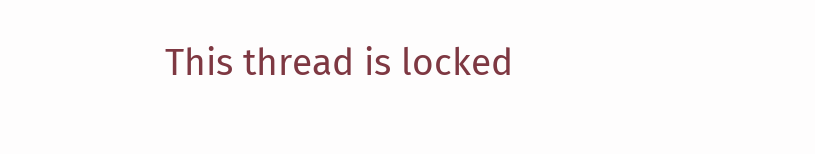This thread is locked